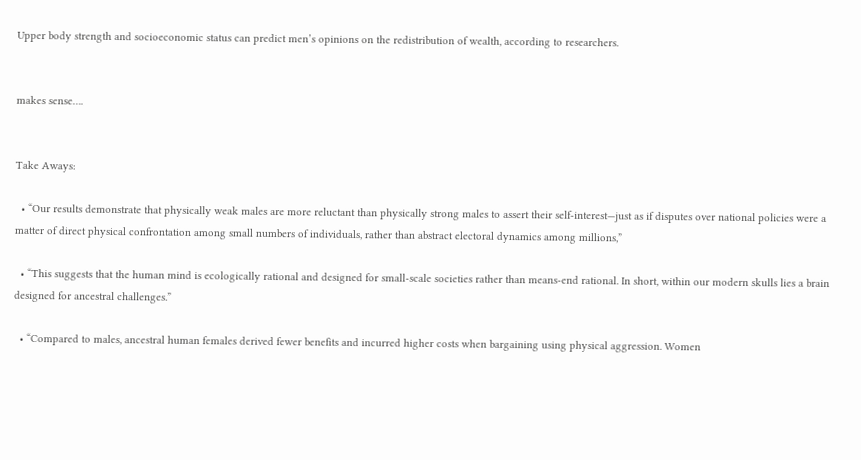Upper body strength and socioeconomic status can predict men’s opinions on the redistribution of wealth, according to researchers.


makes sense….


Take Aways:

  • “Our results demonstrate that physically weak males are more reluctant than physically strong males to assert their self-interest—just as if disputes over national policies were a matter of direct physical confrontation among small numbers of individuals, rather than abstract electoral dynamics among millions,”

  • “This suggests that the human mind is ecologically rational and designed for small-scale societies rather than means-end rational. In short, within our modern skulls lies a brain designed for ancestral challenges.”

  • “Compared to males, ancestral human females derived fewer benefits and incurred higher costs when bargaining using physical aggression. Women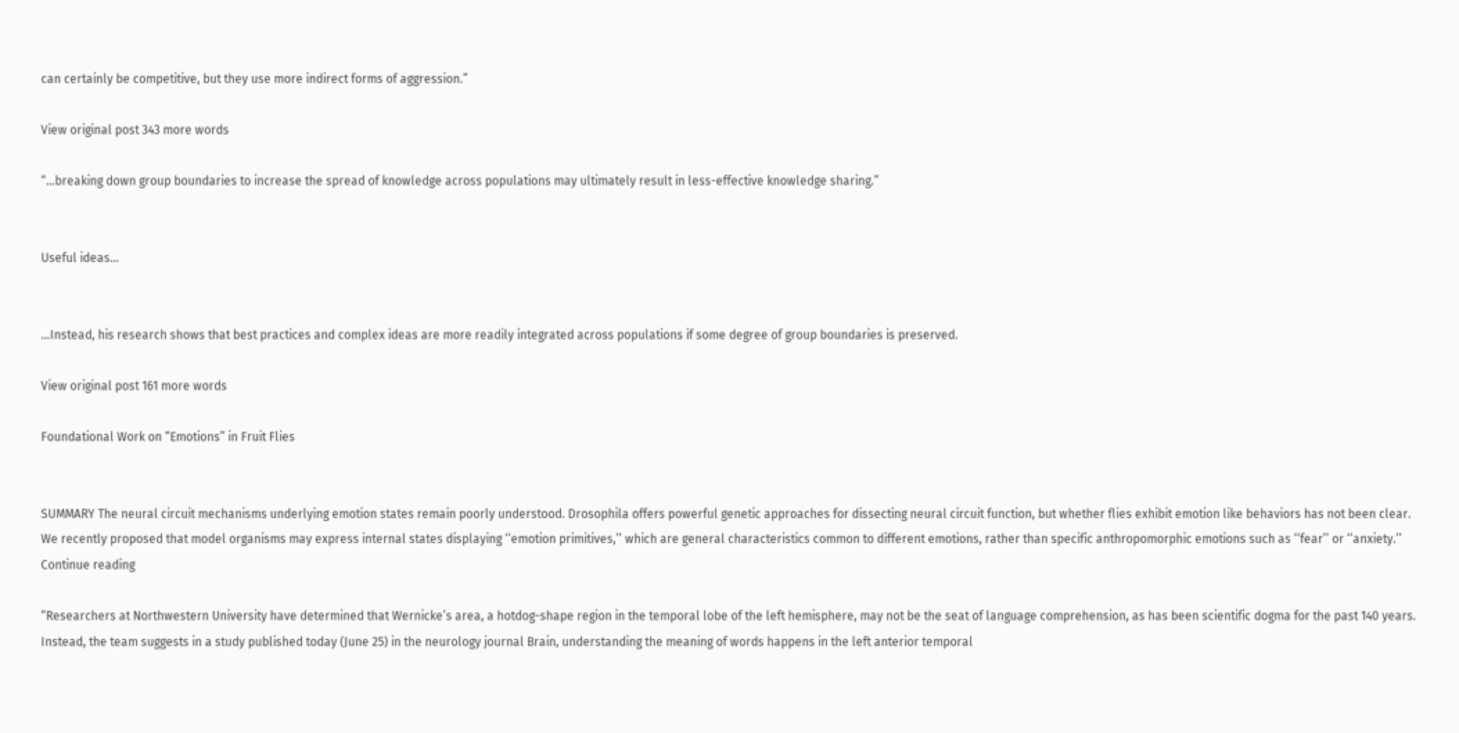can certainly be competitive, but they use more indirect forms of aggression.”

View original post 343 more words

“…breaking down group boundaries to increase the spread of knowledge across populations may ultimately result in less-effective knowledge sharing.”


Useful ideas…


…Instead, his research shows that best practices and complex ideas are more readily integrated across populations if some degree of group boundaries is preserved.

View original post 161 more words

Foundational Work on “Emotions” in Fruit Flies


SUMMARY The neural circuit mechanisms underlying emotion states remain poorly understood. Drosophila offers powerful genetic approaches for dissecting neural circuit function, but whether flies exhibit emotion like behaviors has not been clear. We recently proposed that model organisms may express internal states displaying ‘‘emotion primitives,’’ which are general characteristics common to different emotions, rather than specific anthropomorphic emotions such as ‘‘fear’’ or ‘‘anxiety.’’ Continue reading

“Researchers at Northwestern University have determined that Wernicke’s area, a hotdog-shape region in the temporal lobe of the left hemisphere, may not be the seat of language comprehension, as has been scientific dogma for the past 140 years. Instead, the team suggests in a study published today (June 25) in the neurology journal Brain, understanding the meaning of words happens in the left anterior temporal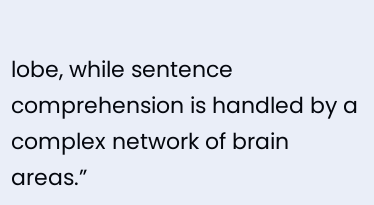lobe, while sentence comprehension is handled by a complex network of brain areas.”